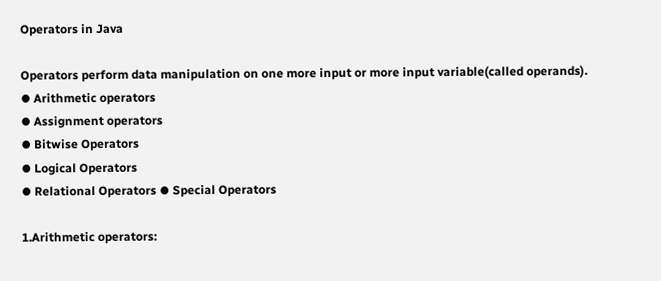Operators in Java

Operators perform data manipulation on one more input or more input variable(called operands).
⦁ Arithmetic operators
⦁ Assignment operators
⦁ Bitwise Operators
⦁ Logical Operators
⦁ Relational Operators ⦁ Special Operators

1.Arithmetic operators: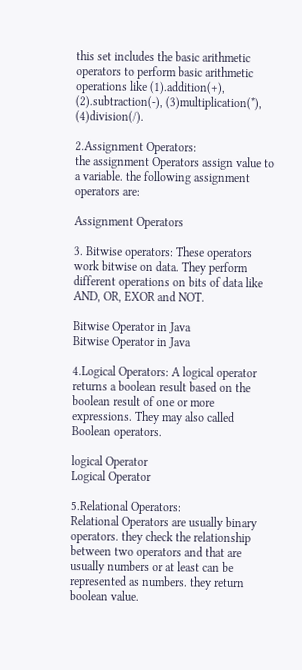this set includes the basic arithmetic operators to perform basic arithmetic operations like (1).addition(+), (2).subtraction(-), (3)multiplication(*), (4)division(/).

2.Assignment Operators:
the assignment Operators assign value to a variable. the following assignment operators are:

Assignment Operators

3. Bitwise operators: These operators work bitwise on data. They perform different operations on bits of data like AND, OR, EXOR and NOT.

Bitwise Operator in Java
Bitwise Operator in Java

4.Logical Operators: A logical operator returns a boolean result based on the boolean result of one or more expressions. They may also called Boolean operators.

logical Operator
Logical Operator

5.Relational Operators:
Relational Operators are usually binary operators. they check the relationship between two operators and that are usually numbers or at least can be represented as numbers. they return boolean value.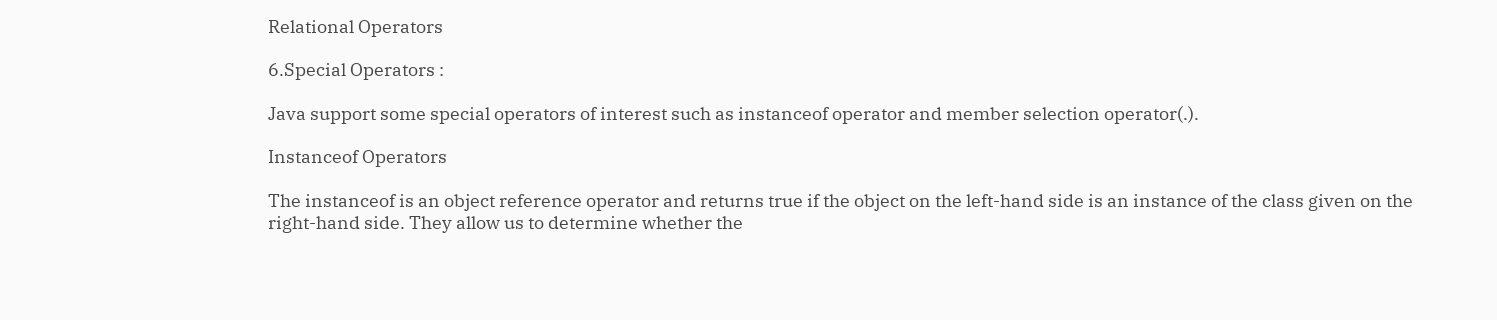Relational Operators

6.Special Operators :

Java support some special operators of interest such as instanceof operator and member selection operator(.).

Instanceof Operators

The instanceof is an object reference operator and returns true if the object on the left-hand side is an instance of the class given on the right-hand side. They allow us to determine whether the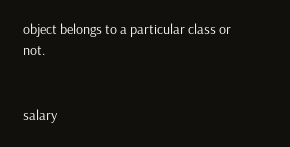object belongs to a particular class or not.


salary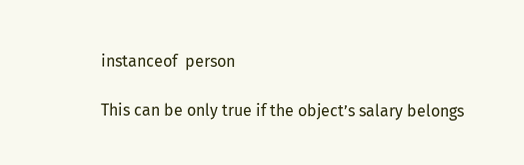instanceof  person

This can be only true if the object’s salary belongs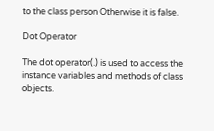to the class person Otherwise it is false.

Dot Operator

The dot operator(.) is used to access the instance variables and methods of class objects.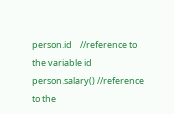person.id    //reference to the variable id
person.salary() //reference to the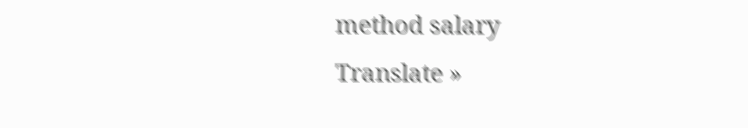method salary
Translate »